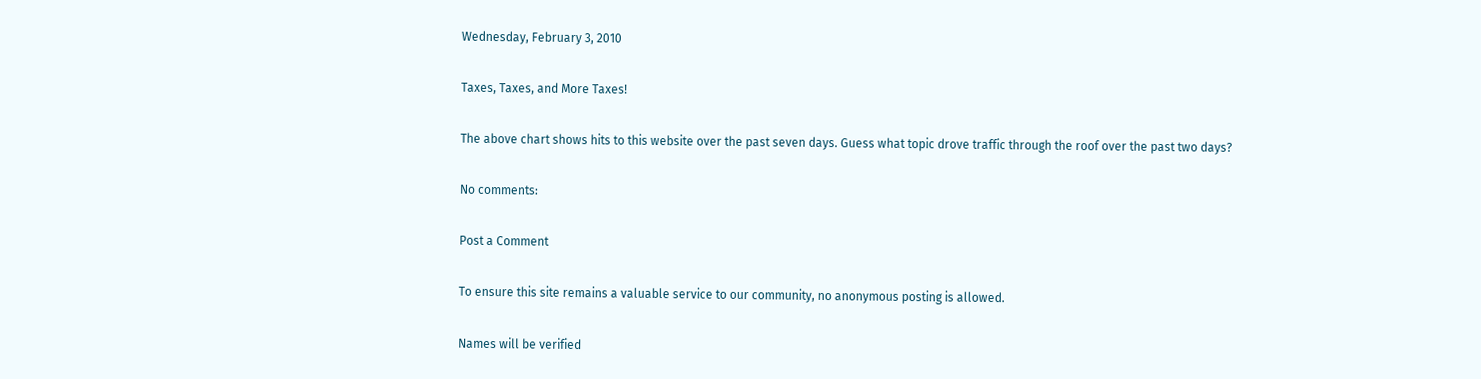Wednesday, February 3, 2010

Taxes, Taxes, and More Taxes!

The above chart shows hits to this website over the past seven days. Guess what topic drove traffic through the roof over the past two days?

No comments:

Post a Comment

To ensure this site remains a valuable service to our community, no anonymous posting is allowed.

Names will be verified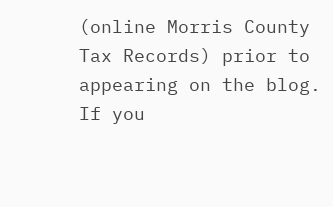(online Morris County Tax Records) prior to appearing on the blog. If you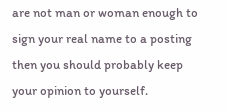are not man or woman enough to sign your real name to a posting then you should probably keep your opinion to yourself.